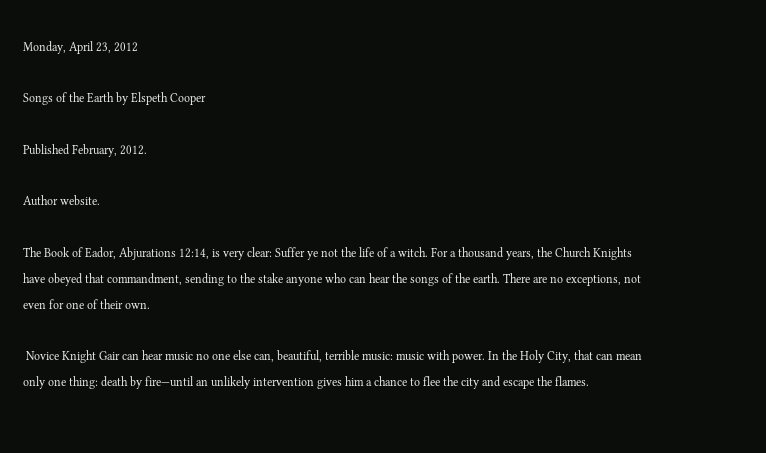Monday, April 23, 2012

Songs of the Earth by Elspeth Cooper

Published February, 2012.

Author website.

The Book of Eador, Abjurations 12:14, is very clear: Suffer ye not the life of a witch. For a thousand years, the Church Knights have obeyed that commandment, sending to the stake anyone who can hear the songs of the earth. There are no exceptions, not even for one of their own.

 Novice Knight Gair can hear music no one else can, beautiful, terrible music: music with power. In the Holy City, that can mean only one thing: death by fire—until an unlikely intervention gives him a chance to flee the city and escape the flames.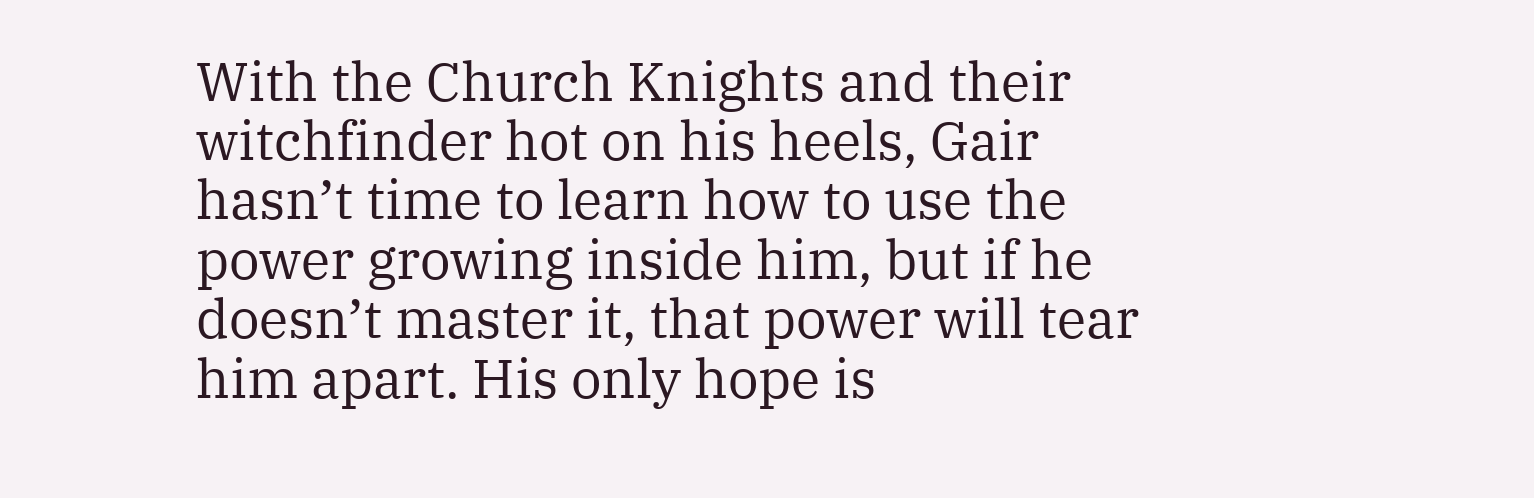With the Church Knights and their witchfinder hot on his heels, Gair hasn’t time to learn how to use the power growing inside him, but if he doesn’t master it, that power will tear him apart. His only hope is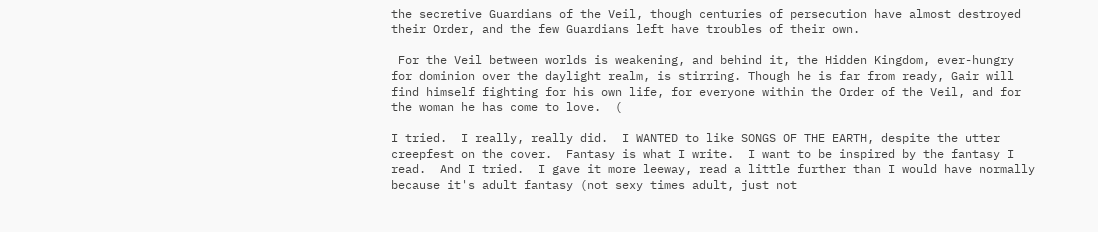the secretive Guardians of the Veil, though centuries of persecution have almost destroyed their Order, and the few Guardians left have troubles of their own.

 For the Veil between worlds is weakening, and behind it, the Hidden Kingdom, ever-hungry for dominion over the daylight realm, is stirring. Though he is far from ready, Gair will find himself fighting for his own life, for everyone within the Order of the Veil, and for the woman he has come to love.  (

I tried.  I really, really did.  I WANTED to like SONGS OF THE EARTH, despite the utter creepfest on the cover.  Fantasy is what I write.  I want to be inspired by the fantasy I read.  And I tried.  I gave it more leeway, read a little further than I would have normally because it's adult fantasy (not sexy times adult, just not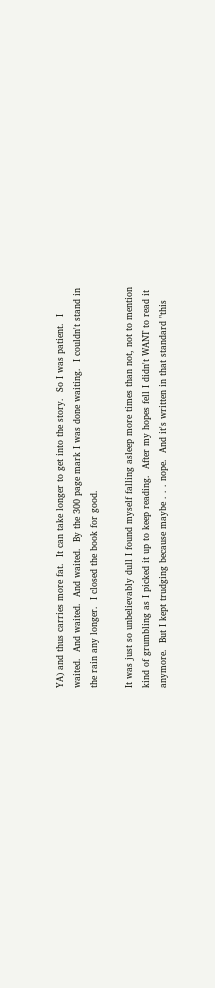YA) and thus carries more fat.  It can take longer to get into the story.  So I was patient.  I waited.  And waited.  And waited.  By the 300 page mark I was done waiting.  I couldn't stand in the rain any longer.  I closed the book for good.

It was just so unbelievably dull I found myself falling asleep more times than not, not to mention kind of grumbling as I picked it up to keep reading.  After my hopes fell I didn't WANT to read it anymore.  But I kept trudging because maybe . . . nope.  And it's written in that standard "this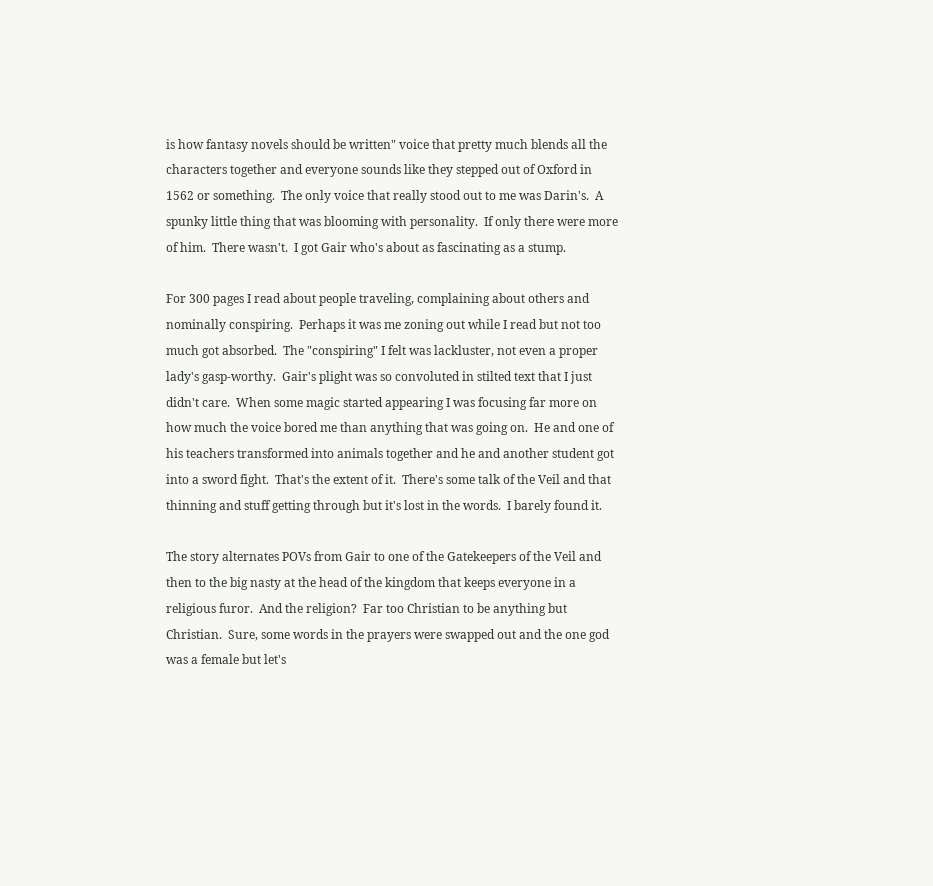is how fantasy novels should be written" voice that pretty much blends all the characters together and everyone sounds like they stepped out of Oxford in 1562 or something.  The only voice that really stood out to me was Darin's.  A spunky little thing that was blooming with personality.  If only there were more of him.  There wasn't.  I got Gair who's about as fascinating as a stump.

For 300 pages I read about people traveling, complaining about others and nominally conspiring.  Perhaps it was me zoning out while I read but not too much got absorbed.  The "conspiring" I felt was lackluster, not even a proper lady's gasp-worthy.  Gair's plight was so convoluted in stilted text that I just didn't care.  When some magic started appearing I was focusing far more on how much the voice bored me than anything that was going on.  He and one of his teachers transformed into animals together and he and another student got into a sword fight.  That's the extent of it.  There's some talk of the Veil and that thinning and stuff getting through but it's lost in the words.  I barely found it.

The story alternates POVs from Gair to one of the Gatekeepers of the Veil and then to the big nasty at the head of the kingdom that keeps everyone in a religious furor.  And the religion?  Far too Christian to be anything but Christian.  Sure, some words in the prayers were swapped out and the one god was a female but let's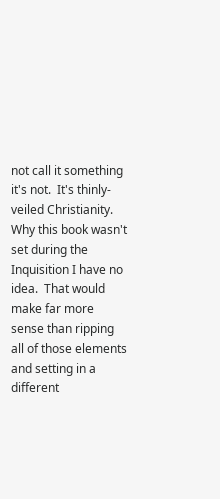not call it something it's not.  It's thinly-veiled Christianity.  Why this book wasn't set during the Inquisition I have no idea.  That would make far more sense than ripping all of those elements and setting in a different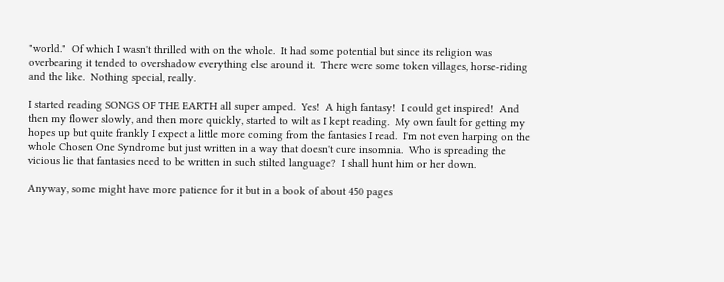"world."  Of which I wasn't thrilled with on the whole.  It had some potential but since its religion was overbearing it tended to overshadow everything else around it.  There were some token villages, horse-riding and the like.  Nothing special, really.

I started reading SONGS OF THE EARTH all super amped.  Yes!  A high fantasy!  I could get inspired!  And then my flower slowly, and then more quickly, started to wilt as I kept reading.  My own fault for getting my hopes up but quite frankly I expect a little more coming from the fantasies I read.  I'm not even harping on the whole Chosen One Syndrome but just written in a way that doesn't cure insomnia.  Who is spreading the vicious lie that fantasies need to be written in such stilted language?  I shall hunt him or her down.

Anyway, some might have more patience for it but in a book of about 450 pages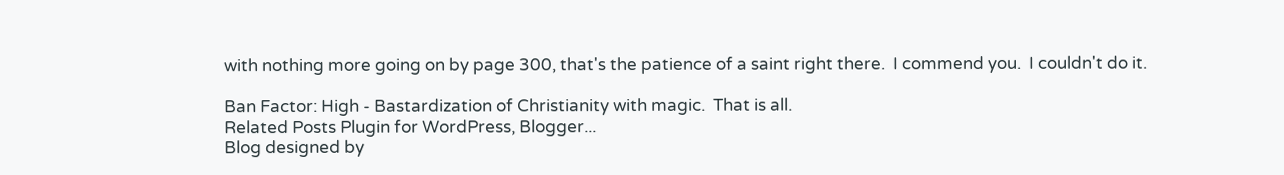with nothing more going on by page 300, that's the patience of a saint right there.  I commend you.  I couldn't do it.

Ban Factor: High - Bastardization of Christianity with magic.  That is all.
Related Posts Plugin for WordPress, Blogger...
Blog designed by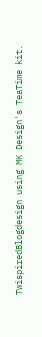TwispiredBlogdesign using MK Design's TeaTime kit.